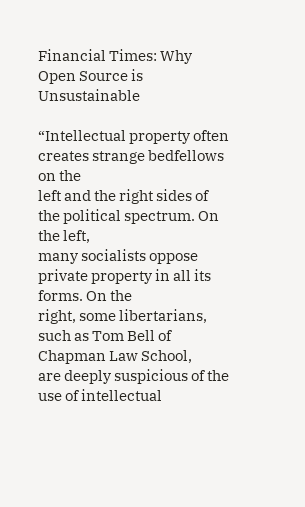Financial Times: Why Open Source is Unsustainable

“Intellectual property often creates strange bedfellows on the
left and the right sides of the political spectrum. On the left,
many socialists oppose private property in all its forms. On the
right, some libertarians, such as Tom Bell of Chapman Law School,
are deeply suspicious of the use of intellectual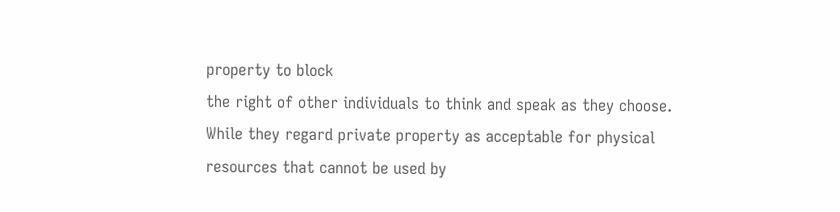property to block
the right of other individuals to think and speak as they choose.
While they regard private property as acceptable for physical
resources that cannot be used by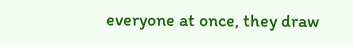everyone at once, they draw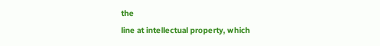the
line at intellectual property, which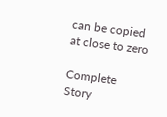can be copied at close to zero

Complete Story